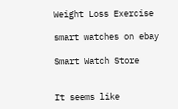Weight Loss Exercise

smart watches on ebay

Smart Watch Store


It seems like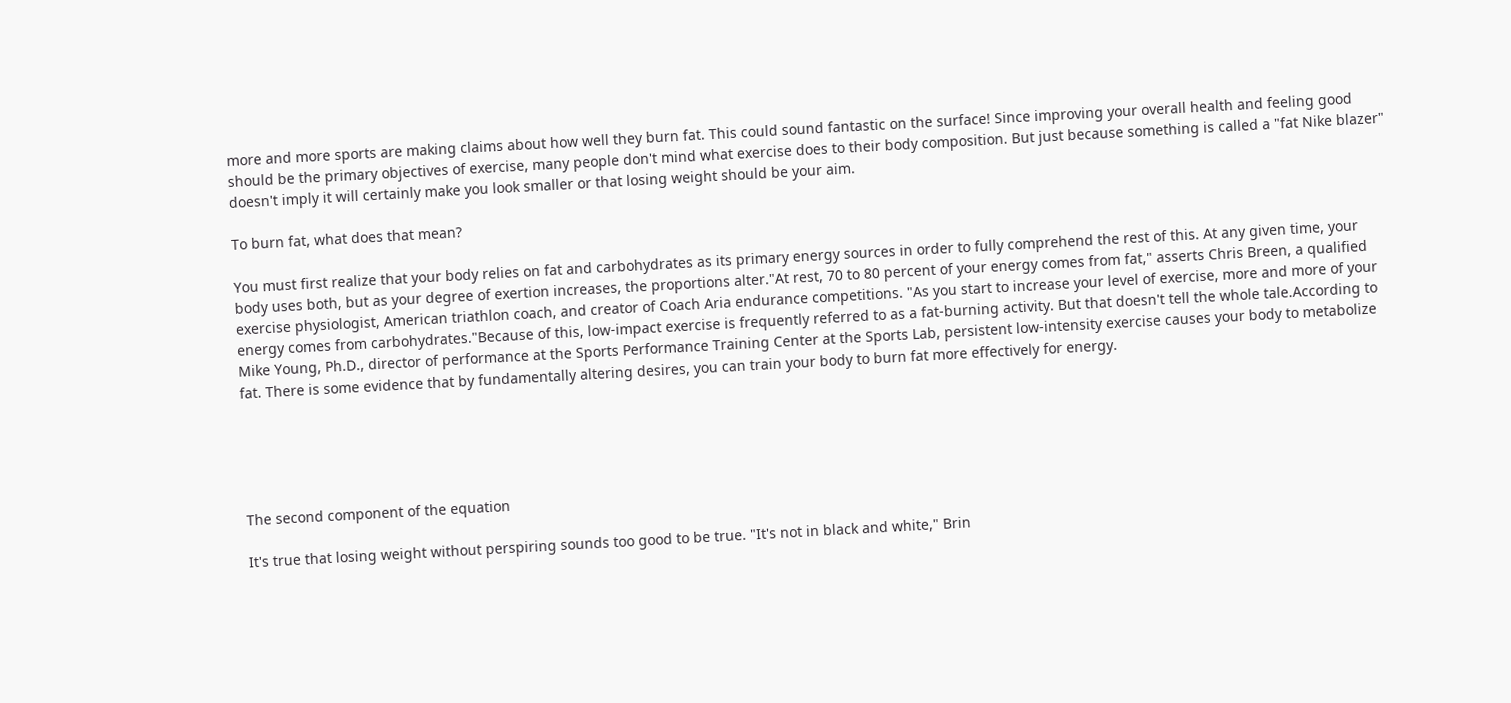more and more sports are making claims about how well they burn fat. This could sound fantastic on the surface! Since improving your overall health and feeling good should be the primary objectives of exercise, many people don't mind what exercise does to their body composition. But just because something is called a "fat Nike blazer" doesn't imply it will certainly make you look smaller or that losing weight should be your aim.

To burn fat, what does that mean?

You must first realize that your body relies on fat and carbohydrates as its primary energy sources in order to fully comprehend the rest of this. At any given time, your body uses both, but as your degree of exertion increases, the proportions alter."At rest, 70 to 80 percent of your energy comes from fat," asserts Chris Breen, a qualified exercise physiologist, American triathlon coach, and creator of Coach Aria endurance competitions. "As you start to increase your level of exercise, more and more of your energy comes from carbohydrates."Because of this, low-impact exercise is frequently referred to as a fat-burning activity. But that doesn't tell the whole tale.According to Mike Young, Ph.D., director of performance at the Sports Performance Training Center at the Sports Lab, persistent low-intensity exercise causes your body to metabolize fat. There is some evidence that by fundamentally altering desires, you can train your body to burn fat more effectively for energy.





The second component of the equation

It's true that losing weight without perspiring sounds too good to be true. "It's not in black and white," Brin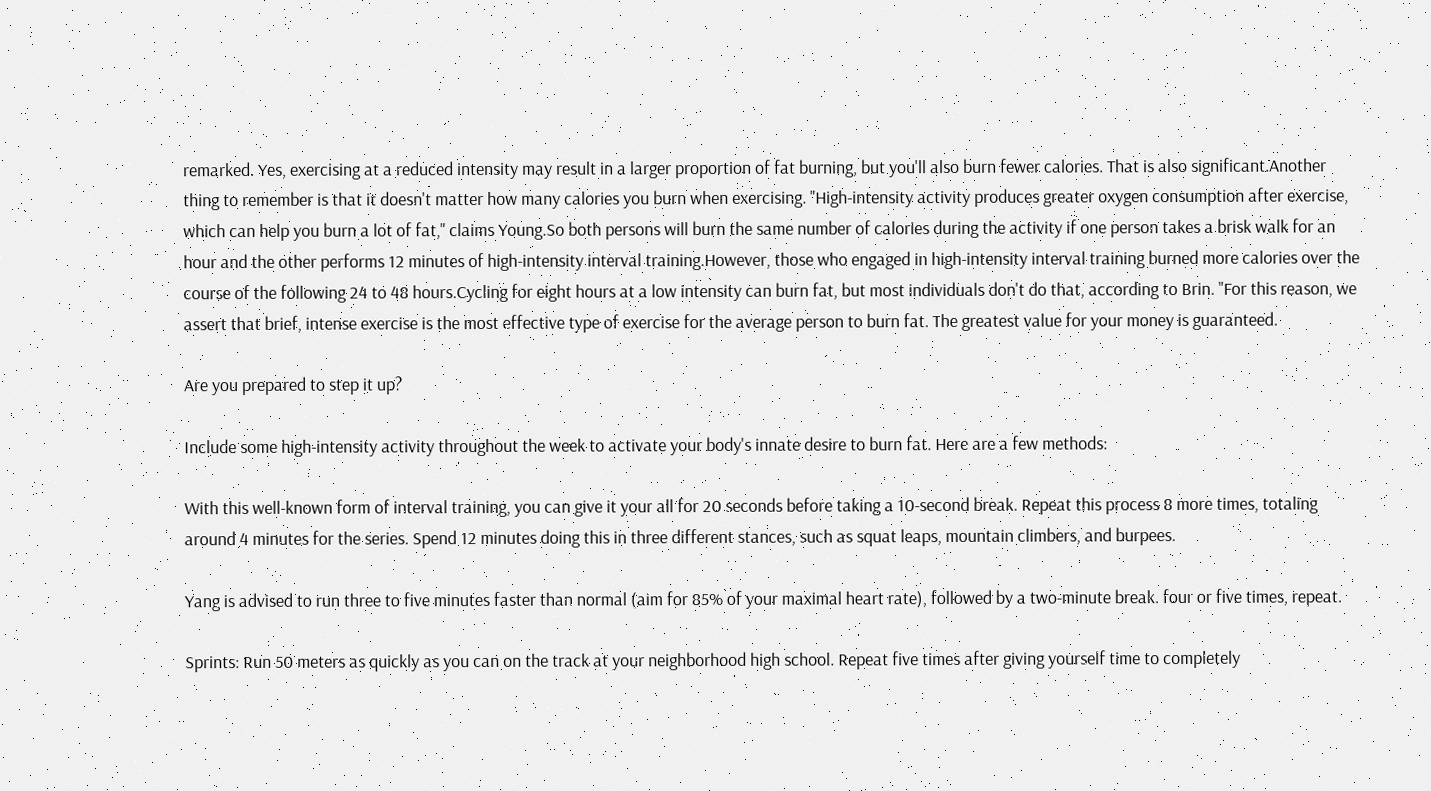remarked. Yes, exercising at a reduced intensity may result in a larger proportion of fat burning, but you'll also burn fewer calories. That is also significant.Another thing to remember is that it doesn't matter how many calories you burn when exercising. "High-intensity activity produces greater oxygen consumption after exercise, which can help you burn a lot of fat," claims Young.So both persons will burn the same number of calories during the activity if one person takes a brisk walk for an hour and the other performs 12 minutes of high-intensity interval training.However, those who engaged in high-intensity interval training burned more calories over the course of the following 24 to 48 hours.Cycling for eight hours at a low intensity can burn fat, but most individuals don't do that, according to Brin. "For this reason, we assert that brief, intense exercise is the most effective type of exercise for the average person to burn fat. The greatest value for your money is guaranteed.

Are you prepared to step it up?

Include some high-intensity activity throughout the week to activate your body's innate desire to burn fat. Here are a few methods:

With this well-known form of interval training, you can give it your all for 20 seconds before taking a 10-second break. Repeat this process 8 more times, totaling around 4 minutes for the series. Spend 12 minutes doing this in three different stances, such as squat leaps, mountain climbers, and burpees.

Yang is advised to run three to five minutes faster than normal (aim for 85% of your maximal heart rate), followed by a two-minute break. four or five times, repeat.

Sprints: Run 50 meters as quickly as you can on the track at your neighborhood high school. Repeat five times after giving yourself time to completely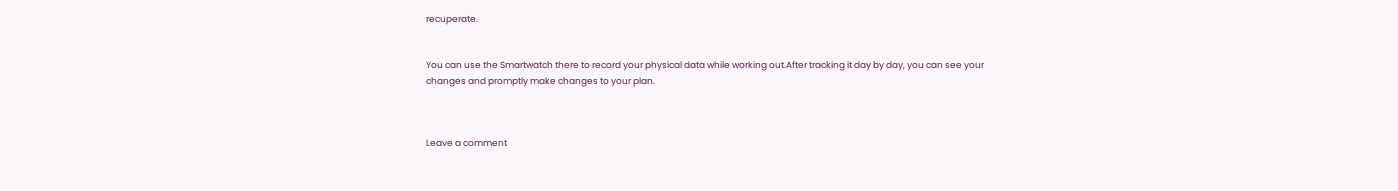recuperate.


You can use the Smartwatch there to record your physical data while working out.After tracking it day by day, you can see your changes and promptly make changes to your plan.



Leave a comment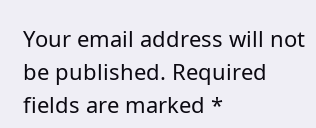Your email address will not be published. Required fields are marked *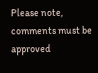Please note, comments must be approved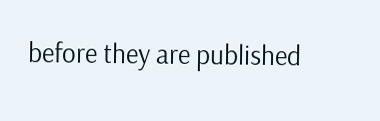before they are published